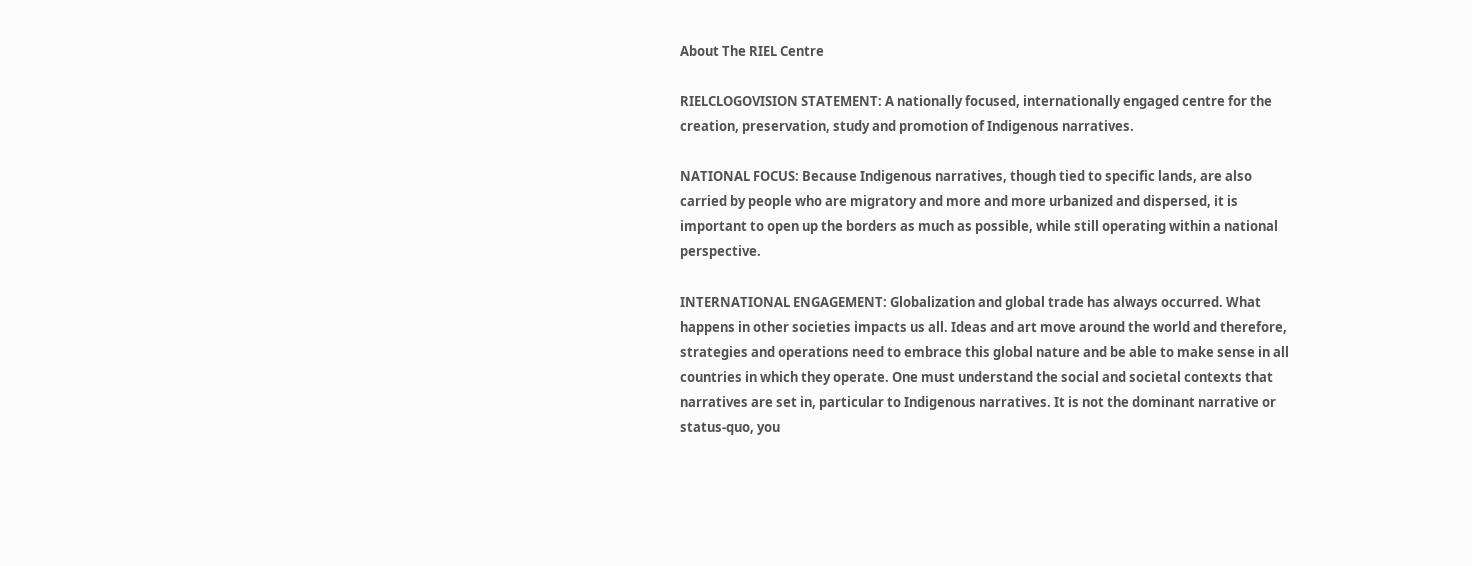About The RIEL Centre

RIELCLOGOVISION STATEMENT: A nationally focused, internationally engaged centre for the creation, preservation, study and promotion of Indigenous narratives.

NATIONAL FOCUS: Because Indigenous narratives, though tied to specific lands, are also carried by people who are migratory and more and more urbanized and dispersed, it is important to open up the borders as much as possible, while still operating within a national perspective.

INTERNATIONAL ENGAGEMENT: Globalization and global trade has always occurred. What happens in other societies impacts us all. Ideas and art move around the world and therefore, strategies and operations need to embrace this global nature and be able to make sense in all countries in which they operate. One must understand the social and societal contexts that narratives are set in, particular to Indigenous narratives. It is not the dominant narrative or status-quo, you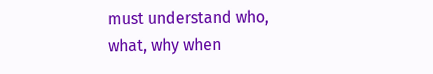must understand who, what, why when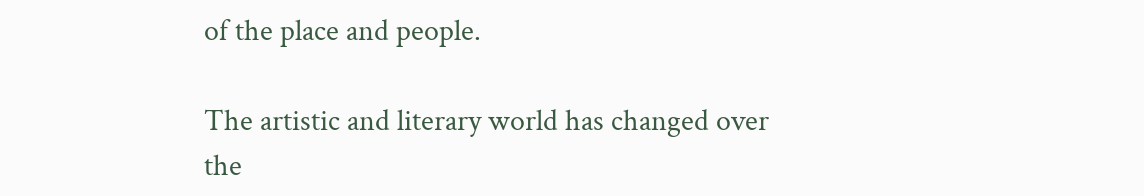of the place and people.

The artistic and literary world has changed over the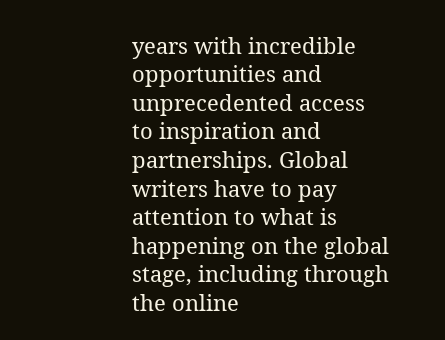years with incredible opportunities and unprecedented access to inspiration and partnerships. Global writers have to pay attention to what is happening on the global stage, including through the online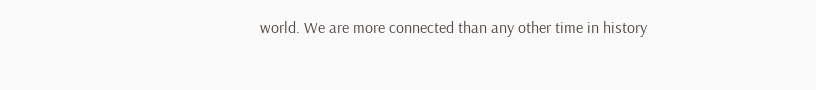world. We are more connected than any other time in history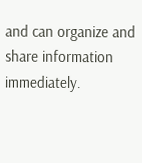and can organize and share information immediately.